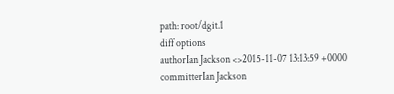path: root/dgit.1
diff options
authorIan Jackson <>2015-11-07 13:13:59 +0000
committerIan Jackson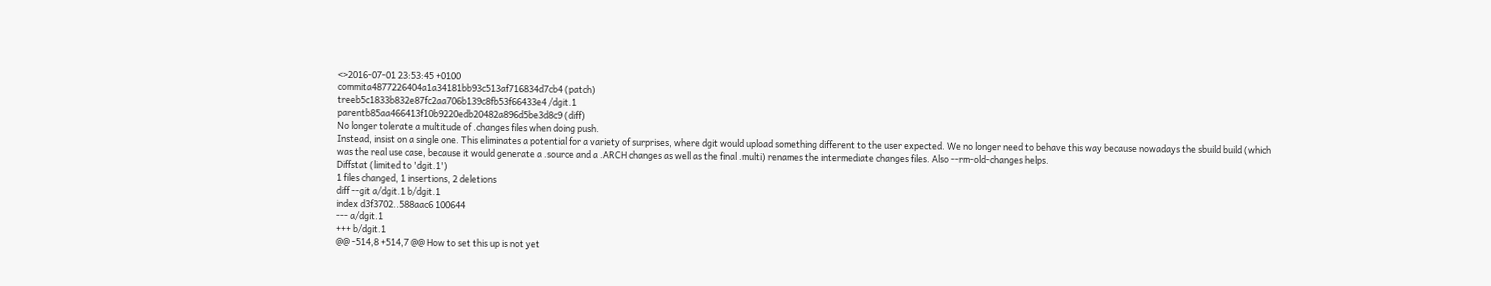<>2016-07-01 23:53:45 +0100
commita4877226404a1a34181bb93c513af716834d7cb4 (patch)
treeb5c1833b832e87fc2aa706b139c8fb53f66433e4 /dgit.1
parentb85aa466413f10b9220edb20482a896d5be3d8c9 (diff)
No longer tolerate a multitude of .changes files when doing push.
Instead, insist on a single one. This eliminates a potential for a variety of surprises, where dgit would upload something different to the user expected. We no longer need to behave this way because nowadays the sbuild build (which was the real use case, because it would generate a .source and a .ARCH changes as well as the final .multi) renames the intermediate changes files. Also --rm-old-changes helps.
Diffstat (limited to 'dgit.1')
1 files changed, 1 insertions, 2 deletions
diff --git a/dgit.1 b/dgit.1
index d3f3702..588aac6 100644
--- a/dgit.1
+++ b/dgit.1
@@ -514,8 +514,7 @@ How to set this up is not yet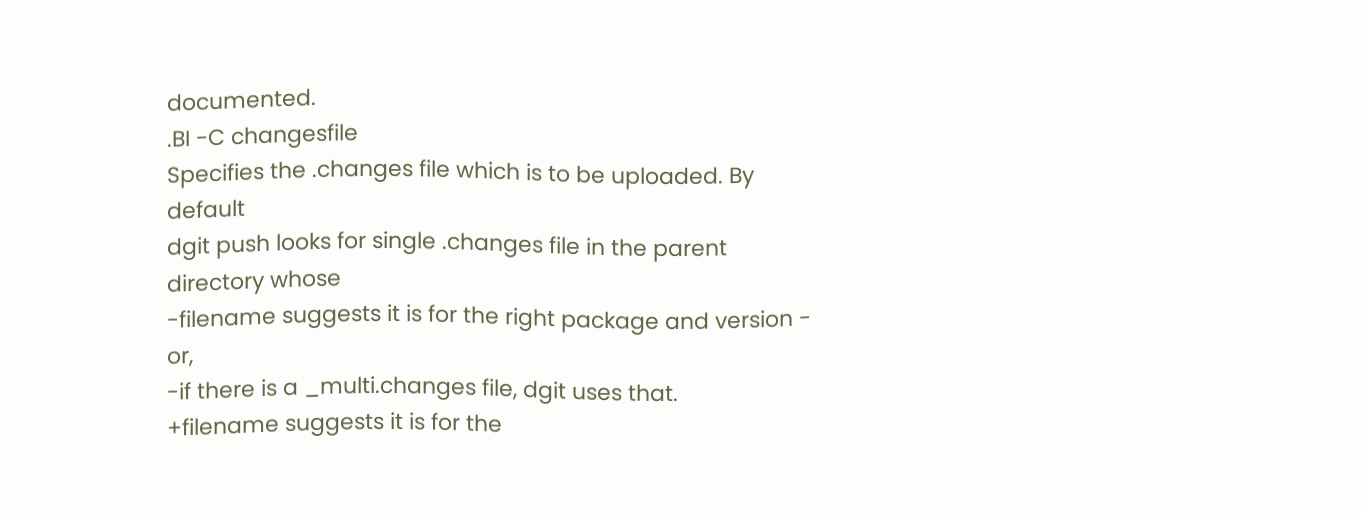documented.
.BI -C changesfile
Specifies the .changes file which is to be uploaded. By default
dgit push looks for single .changes file in the parent directory whose
-filename suggests it is for the right package and version - or,
-if there is a _multi.changes file, dgit uses that.
+filename suggests it is for the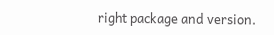right package and version.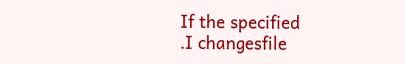If the specified
.I changesfile